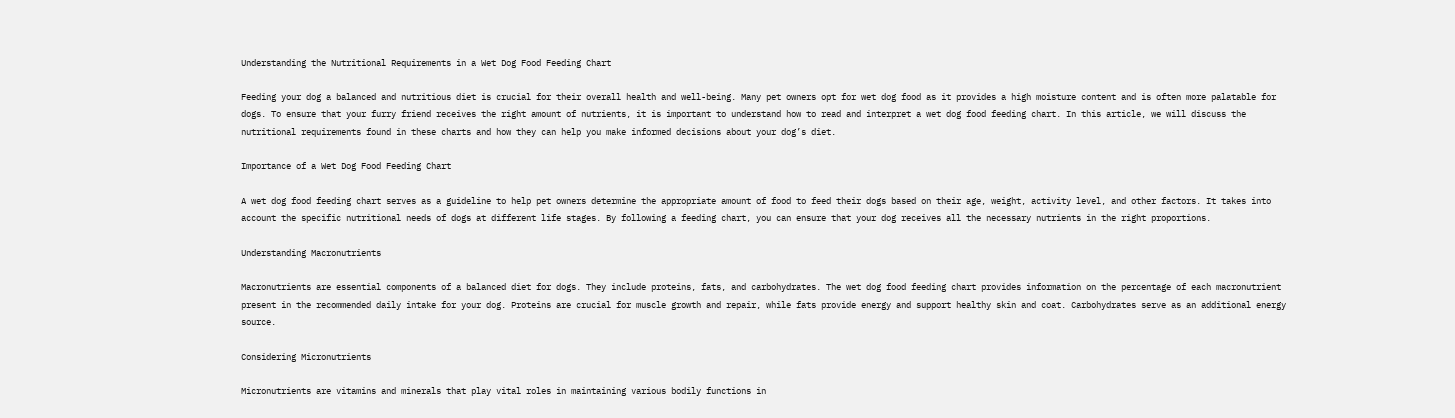Understanding the Nutritional Requirements in a Wet Dog Food Feeding Chart

Feeding your dog a balanced and nutritious diet is crucial for their overall health and well-being. Many pet owners opt for wet dog food as it provides a high moisture content and is often more palatable for dogs. To ensure that your furry friend receives the right amount of nutrients, it is important to understand how to read and interpret a wet dog food feeding chart. In this article, we will discuss the nutritional requirements found in these charts and how they can help you make informed decisions about your dog’s diet.

Importance of a Wet Dog Food Feeding Chart

A wet dog food feeding chart serves as a guideline to help pet owners determine the appropriate amount of food to feed their dogs based on their age, weight, activity level, and other factors. It takes into account the specific nutritional needs of dogs at different life stages. By following a feeding chart, you can ensure that your dog receives all the necessary nutrients in the right proportions.

Understanding Macronutrients

Macronutrients are essential components of a balanced diet for dogs. They include proteins, fats, and carbohydrates. The wet dog food feeding chart provides information on the percentage of each macronutrient present in the recommended daily intake for your dog. Proteins are crucial for muscle growth and repair, while fats provide energy and support healthy skin and coat. Carbohydrates serve as an additional energy source.

Considering Micronutrients

Micronutrients are vitamins and minerals that play vital roles in maintaining various bodily functions in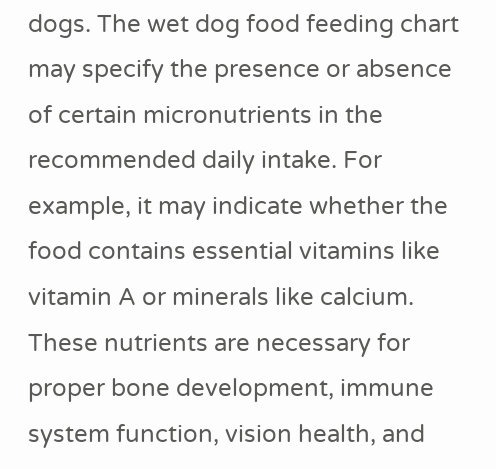dogs. The wet dog food feeding chart may specify the presence or absence of certain micronutrients in the recommended daily intake. For example, it may indicate whether the food contains essential vitamins like vitamin A or minerals like calcium. These nutrients are necessary for proper bone development, immune system function, vision health, and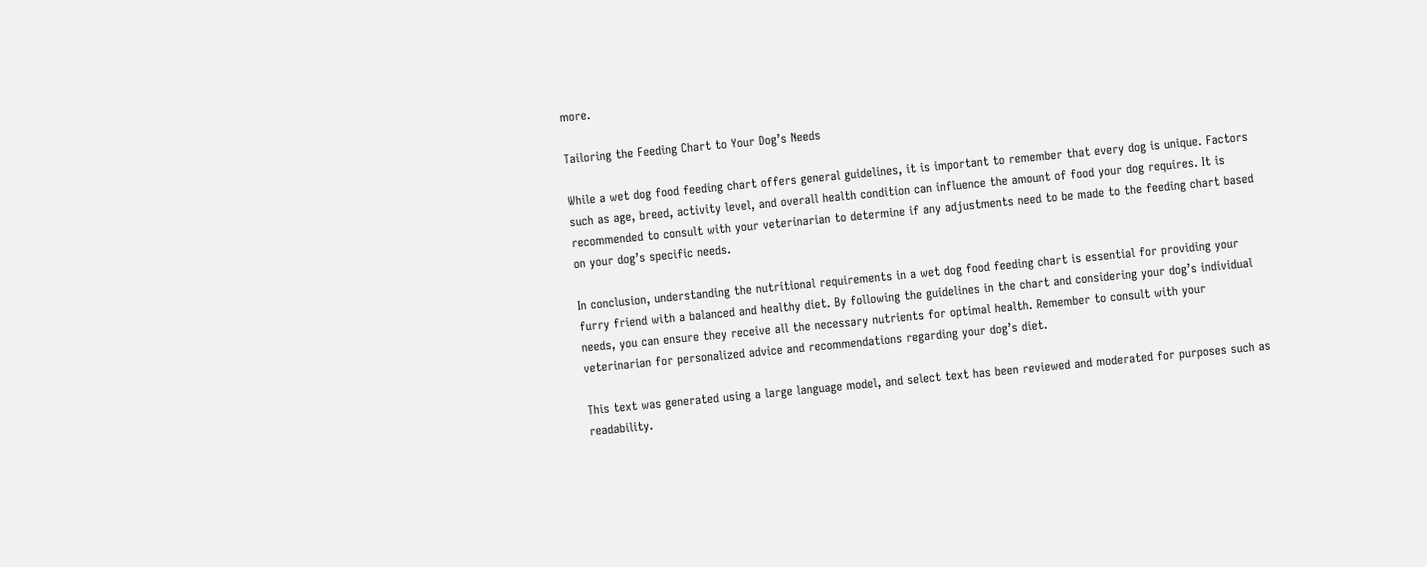more.

Tailoring the Feeding Chart to Your Dog’s Needs

While a wet dog food feeding chart offers general guidelines, it is important to remember that every dog is unique. Factors such as age, breed, activity level, and overall health condition can influence the amount of food your dog requires. It is recommended to consult with your veterinarian to determine if any adjustments need to be made to the feeding chart based on your dog’s specific needs.

In conclusion, understanding the nutritional requirements in a wet dog food feeding chart is essential for providing your furry friend with a balanced and healthy diet. By following the guidelines in the chart and considering your dog’s individual needs, you can ensure they receive all the necessary nutrients for optimal health. Remember to consult with your veterinarian for personalized advice and recommendations regarding your dog’s diet.

This text was generated using a large language model, and select text has been reviewed and moderated for purposes such as readability.